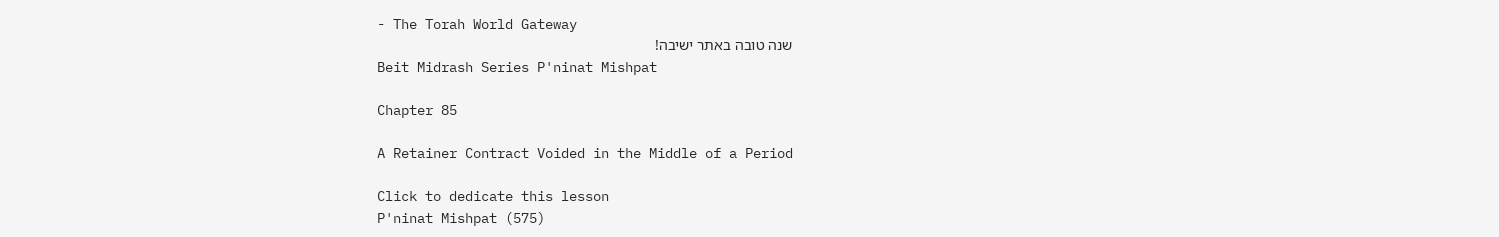- The Torah World Gateway
שנה טובה באתר ישיבה!
Beit Midrash Series P'ninat Mishpat

Chapter 85

A Retainer Contract Voided in the Middle of a Period

Click to dedicate this lesson
P'ninat Mishpat (575)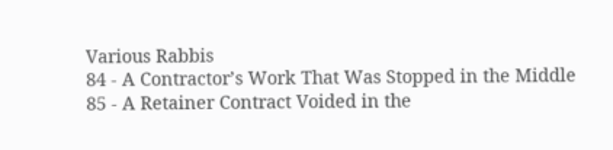Various Rabbis
84 - A Contractor’s Work That Was Stopped in the Middle
85 - A Retainer Contract Voided in the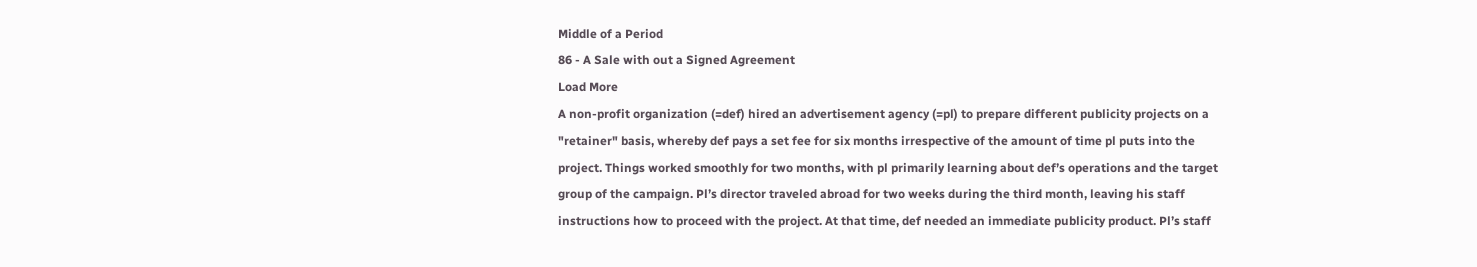Middle of a Period
86 - A Sale with out a Signed Agreement
Load More
A non-profit organization (=def) hired an advertisement agency (=pl) to prepare different publicity projects on a "retainer" basis, whereby def pays a set fee for six months irrespective of the amount of time pl puts into the project. Things worked smoothly for two months, with pl primarily learning about def’s operations and the target group of the campaign. Pl’s director traveled abroad for two weeks during the third month, leaving his staff instructions how to proceed with the project. At that time, def needed an immediate publicity product. Pl’s staff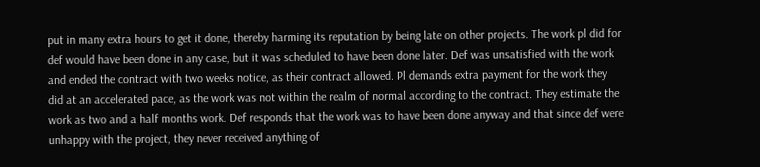put in many extra hours to get it done, thereby harming its reputation by being late on other projects. The work pl did for def would have been done in any case, but it was scheduled to have been done later. Def was unsatisfied with the work and ended the contract with two weeks notice, as their contract allowed. Pl demands extra payment for the work they did at an accelerated pace, as the work was not within the realm of normal according to the contract. They estimate the work as two and a half months work. Def responds that the work was to have been done anyway and that since def were unhappy with the project, they never received anything of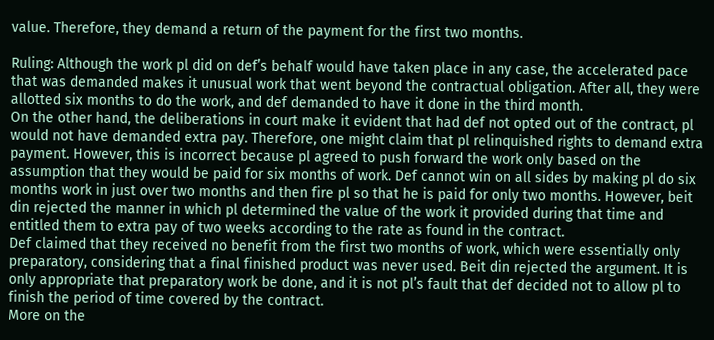value. Therefore, they demand a return of the payment for the first two months.

Ruling: Although the work pl did on def’s behalf would have taken place in any case, the accelerated pace that was demanded makes it unusual work that went beyond the contractual obligation. After all, they were allotted six months to do the work, and def demanded to have it done in the third month.
On the other hand, the deliberations in court make it evident that had def not opted out of the contract, pl would not have demanded extra pay. Therefore, one might claim that pl relinquished rights to demand extra payment. However, this is incorrect because pl agreed to push forward the work only based on the assumption that they would be paid for six months of work. Def cannot win on all sides by making pl do six months work in just over two months and then fire pl so that he is paid for only two months. However, beit din rejected the manner in which pl determined the value of the work it provided during that time and entitled them to extra pay of two weeks according to the rate as found in the contract.
Def claimed that they received no benefit from the first two months of work, which were essentially only preparatory, considering that a final finished product was never used. Beit din rejected the argument. It is only appropriate that preparatory work be done, and it is not pl’s fault that def decided not to allow pl to finish the period of time covered by the contract.
More on the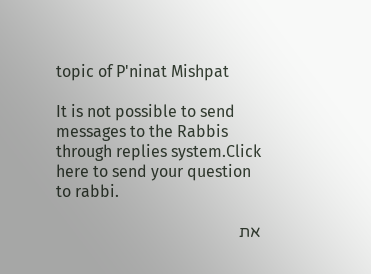topic of P'ninat Mishpat

It is not possible to send messages to the Rabbis through replies system.Click here to send your question to rabbi.

את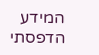המידע הדפסתי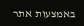באמצעות אתר